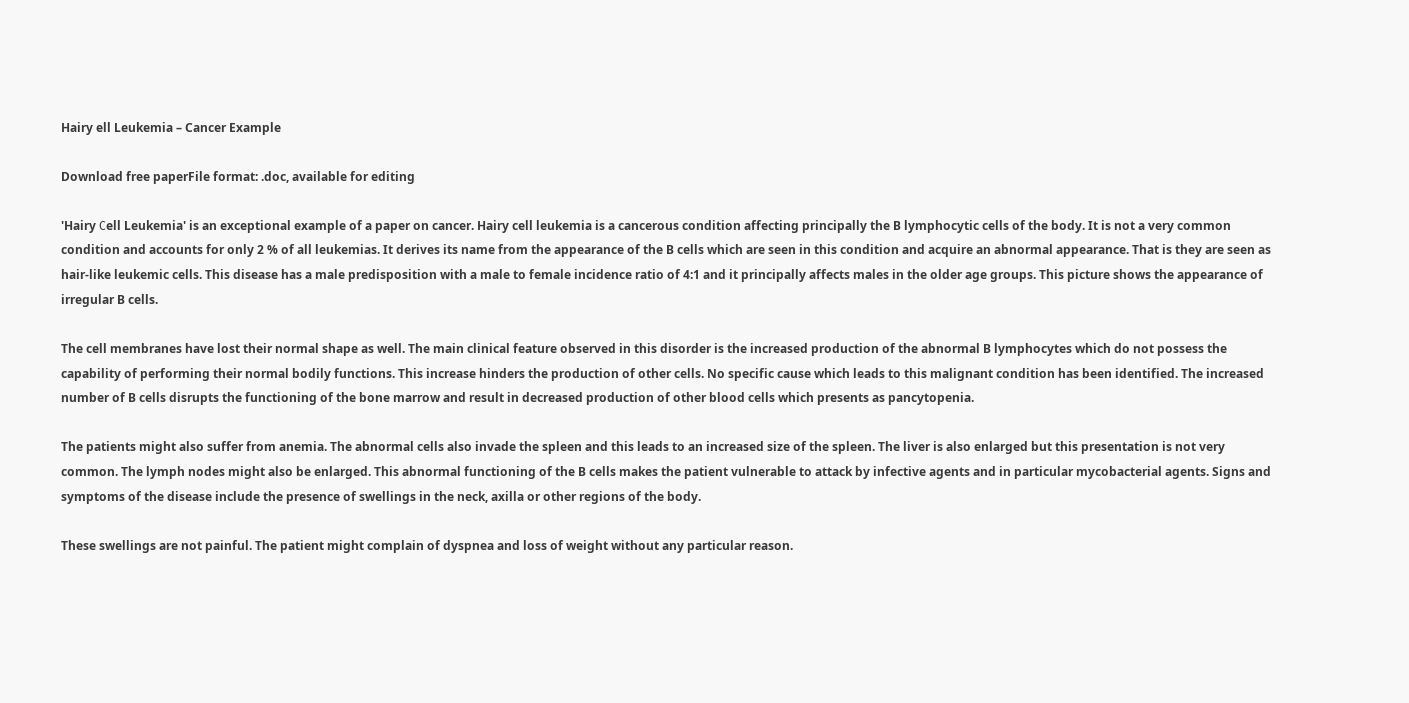Hairy ell Leukemia – Cancer Example

Download free paperFile format: .doc, available for editing

'Hairy Сell Leukemia' is an exceptional example of a paper on cancer. Hairy cell leukemia is a cancerous condition affecting principally the B lymphocytic cells of the body. It is not a very common condition and accounts for only 2 % of all leukemias. It derives its name from the appearance of the B cells which are seen in this condition and acquire an abnormal appearance. That is they are seen as hair-like leukemic cells. This disease has a male predisposition with a male to female incidence ratio of 4:1 and it principally affects males in the older age groups. This picture shows the appearance of irregular B cells.

The cell membranes have lost their normal shape as well. The main clinical feature observed in this disorder is the increased production of the abnormal B lymphocytes which do not possess the capability of performing their normal bodily functions. This increase hinders the production of other cells. No specific cause which leads to this malignant condition has been identified. The increased number of B cells disrupts the functioning of the bone marrow and result in decreased production of other blood cells which presents as pancytopenia.

The patients might also suffer from anemia. The abnormal cells also invade the spleen and this leads to an increased size of the spleen. The liver is also enlarged but this presentation is not very common. The lymph nodes might also be enlarged. This abnormal functioning of the B cells makes the patient vulnerable to attack by infective agents and in particular mycobacterial agents. Signs and symptoms of the disease include the presence of swellings in the neck, axilla or other regions of the body.

These swellings are not painful. The patient might complain of dyspnea and loss of weight without any particular reason.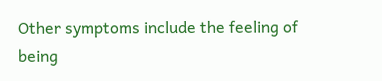Other symptoms include the feeling of being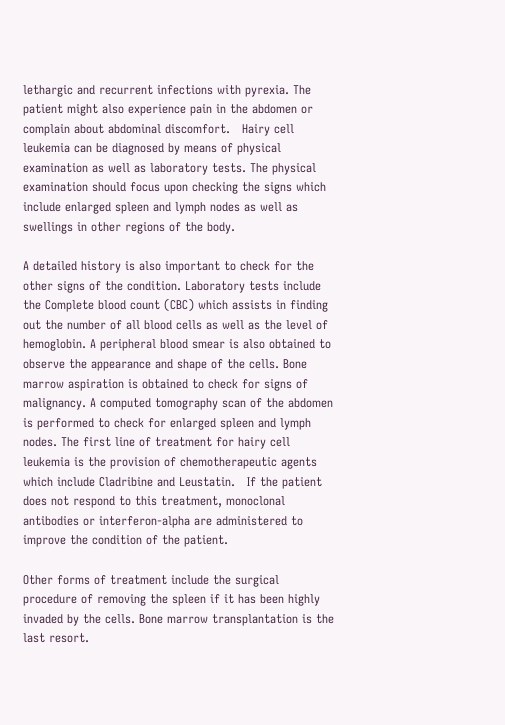lethargic and recurrent infections with pyrexia. The patient might also experience pain in the abdomen or complain about abdominal discomfort.   Hairy cell leukemia can be diagnosed by means of physical examination as well as laboratory tests. The physical examination should focus upon checking the signs which include enlarged spleen and lymph nodes as well as swellings in other regions of the body.

A detailed history is also important to check for the other signs of the condition. Laboratory tests include the Complete blood count (CBC) which assists in finding out the number of all blood cells as well as the level of hemoglobin. A peripheral blood smear is also obtained to observe the appearance and shape of the cells. Bone marrow aspiration is obtained to check for signs of malignancy. A computed tomography scan of the abdomen is performed to check for enlarged spleen and lymph nodes. The first line of treatment for hairy cell leukemia is the provision of chemotherapeutic agents which include Cladribine and Leustatin.   If the patient does not respond to this treatment, monoclonal antibodies or interferon-alpha are administered to improve the condition of the patient.

Other forms of treatment include the surgical procedure of removing the spleen if it has been highly invaded by the cells. Bone marrow transplantation is the last resort.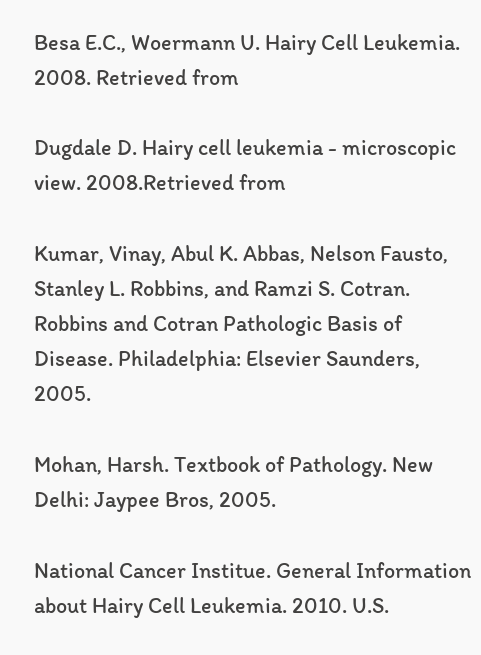Besa E.C., Woermann U. Hairy Cell Leukemia. 2008. Retrieved from

Dugdale D. Hairy cell leukemia - microscopic view. 2008.Retrieved from

Kumar, Vinay, Abul K. Abbas, Nelson Fausto, Stanley L. Robbins, and Ramzi S. Cotran. Robbins and Cotran Pathologic Basis of Disease. Philadelphia: Elsevier Saunders, 2005.

Mohan, Harsh. Textbook of Pathology. New Delhi: Jaypee Bros, 2005.

National Cancer Institue. General Information about Hairy Cell Leukemia. 2010. U.S.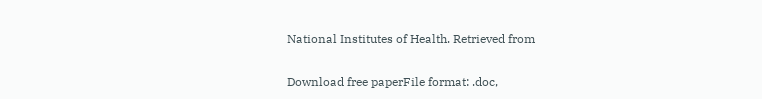National Institutes of Health. Retrieved from

Download free paperFile format: .doc,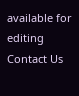available for editing
Contact Us